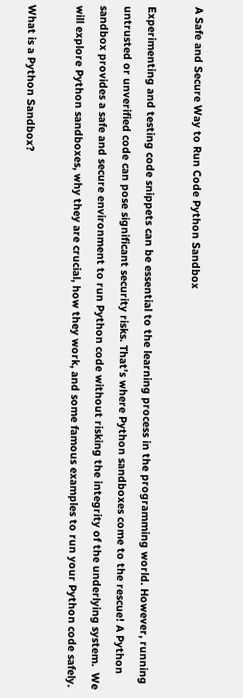A Safe and Secure Way to Run Code Python Sandbox

Experimenting and testing code snippets can be essential to the learning process in the programming world. However, running untrusted or unverified code can pose significant security risks. That’s where Python sandboxes come to the rescue! A Python sandbox provides a safe and secure environment to run Python code without risking the integrity of the underlying system.  We will explore Python sandboxes, why they are crucial, how they work, and some famous examples to run your Python code safely.

What is a Python Sandbox?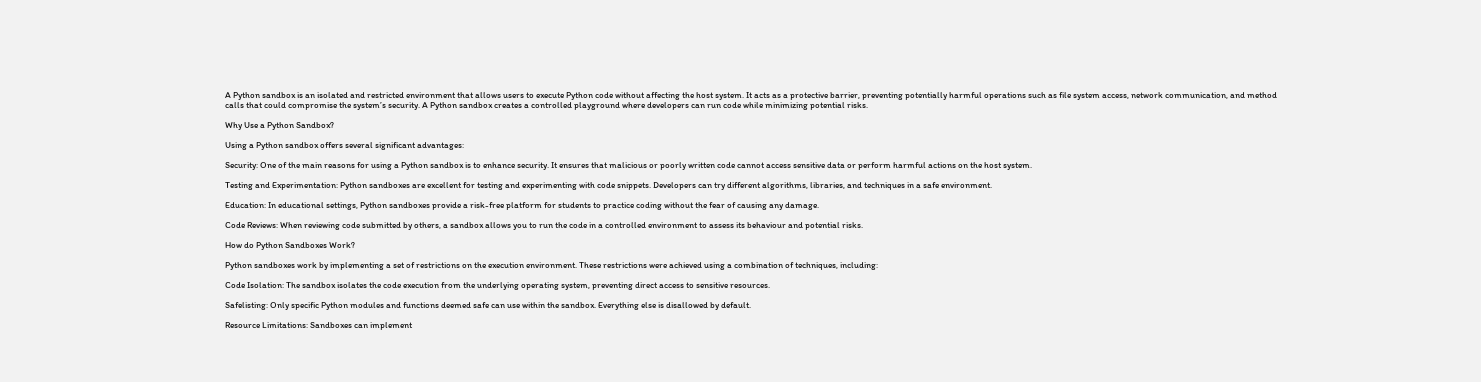A Python sandbox is an isolated and restricted environment that allows users to execute Python code without affecting the host system. It acts as a protective barrier, preventing potentially harmful operations such as file system access, network communication, and method calls that could compromise the system’s security. A Python sandbox creates a controlled playground where developers can run code while minimizing potential risks.

Why Use a Python Sandbox?

Using a Python sandbox offers several significant advantages:

Security: One of the main reasons for using a Python sandbox is to enhance security. It ensures that malicious or poorly written code cannot access sensitive data or perform harmful actions on the host system.

Testing and Experimentation: Python sandboxes are excellent for testing and experimenting with code snippets. Developers can try different algorithms, libraries, and techniques in a safe environment.

Education: In educational settings, Python sandboxes provide a risk-free platform for students to practice coding without the fear of causing any damage.

Code Reviews: When reviewing code submitted by others, a sandbox allows you to run the code in a controlled environment to assess its behaviour and potential risks.

How do Python Sandboxes Work?

Python sandboxes work by implementing a set of restrictions on the execution environment. These restrictions were achieved using a combination of techniques, including:

Code Isolation: The sandbox isolates the code execution from the underlying operating system, preventing direct access to sensitive resources.

Safelisting: Only specific Python modules and functions deemed safe can use within the sandbox. Everything else is disallowed by default.

Resource Limitations: Sandboxes can implement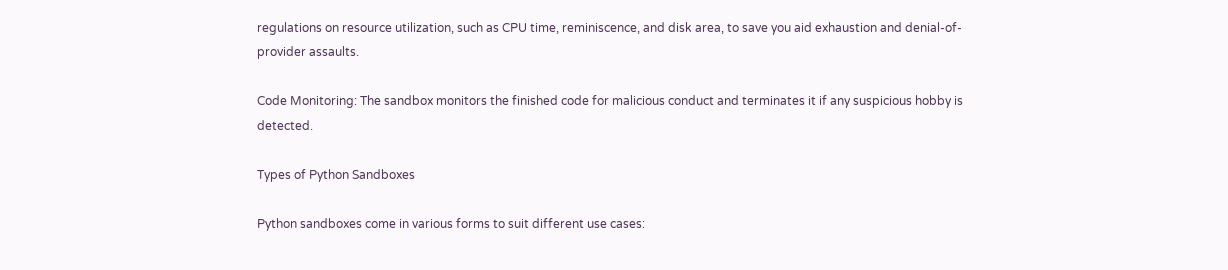regulations on resource utilization, such as CPU time, reminiscence, and disk area, to save you aid exhaustion and denial-of-provider assaults.

Code Monitoring: The sandbox monitors the finished code for malicious conduct and terminates it if any suspicious hobby is detected.

Types of Python Sandboxes

Python sandboxes come in various forms to suit different use cases: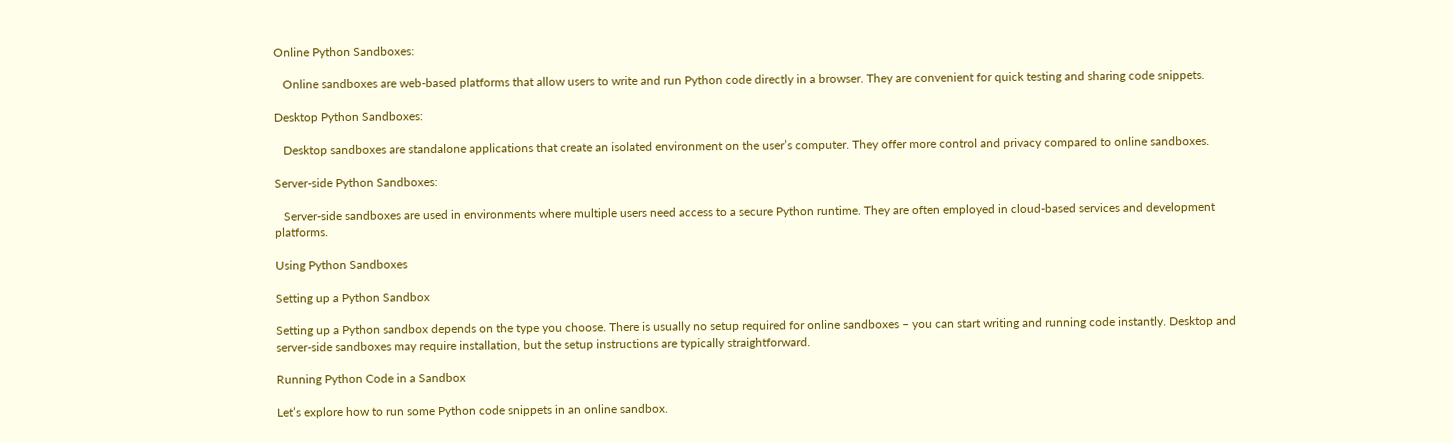Online Python Sandboxes:

   Online sandboxes are web-based platforms that allow users to write and run Python code directly in a browser. They are convenient for quick testing and sharing code snippets.

Desktop Python Sandboxes:

   Desktop sandboxes are standalone applications that create an isolated environment on the user’s computer. They offer more control and privacy compared to online sandboxes.

Server-side Python Sandboxes:

   Server-side sandboxes are used in environments where multiple users need access to a secure Python runtime. They are often employed in cloud-based services and development platforms.

Using Python Sandboxes

Setting up a Python Sandbox

Setting up a Python sandbox depends on the type you choose. There is usually no setup required for online sandboxes – you can start writing and running code instantly. Desktop and server-side sandboxes may require installation, but the setup instructions are typically straightforward.

Running Python Code in a Sandbox

Let’s explore how to run some Python code snippets in an online sandbox.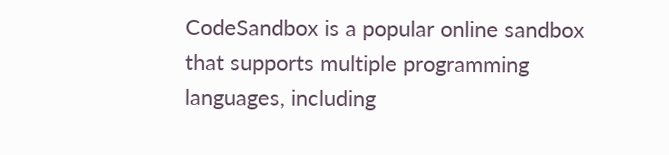CodeSandbox is a popular online sandbox that supports multiple programming languages, including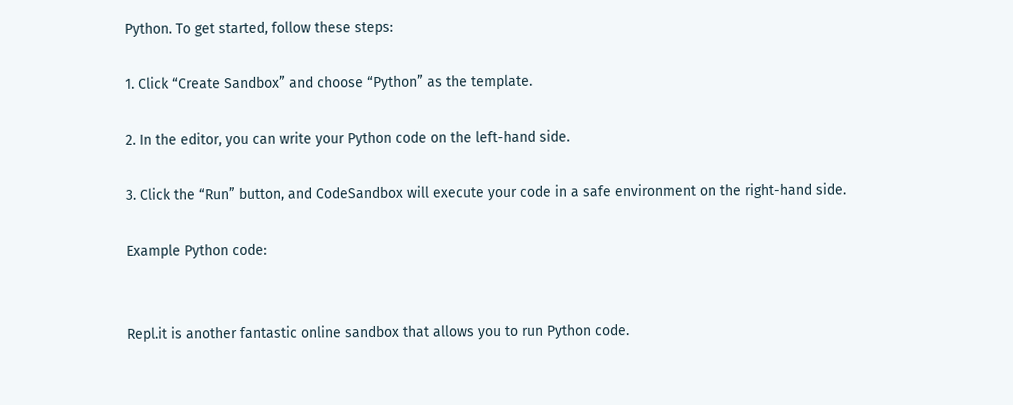Python. To get started, follow these steps:

1. Click “Create Sandbox” and choose “Python” as the template.

2. In the editor, you can write your Python code on the left-hand side.

3. Click the “Run” button, and CodeSandbox will execute your code in a safe environment on the right-hand side.

Example Python code:


Repl.it is another fantastic online sandbox that allows you to run Python code.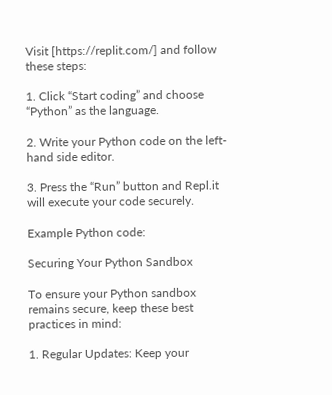Visit [https://replit.com/] and follow these steps:

1. Click “Start coding” and choose “Python” as the language.

2. Write your Python code on the left-hand side editor.

3. Press the “Run” button and Repl.it will execute your code securely.

Example Python code:

Securing Your Python Sandbox

To ensure your Python sandbox remains secure, keep these best practices in mind:

1. Regular Updates: Keep your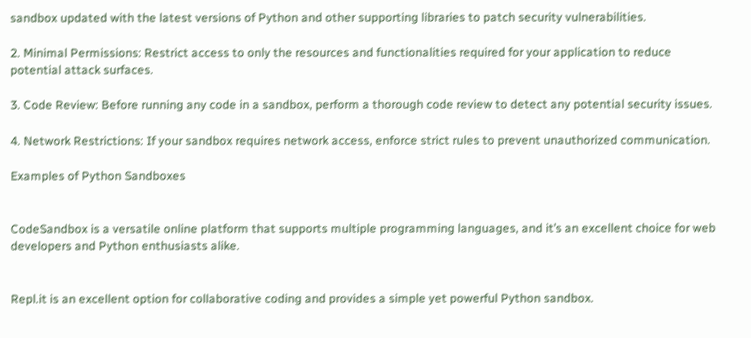sandbox updated with the latest versions of Python and other supporting libraries to patch security vulnerabilities.

2. Minimal Permissions: Restrict access to only the resources and functionalities required for your application to reduce potential attack surfaces.

3. Code Review: Before running any code in a sandbox, perform a thorough code review to detect any potential security issues.

4. Network Restrictions: If your sandbox requires network access, enforce strict rules to prevent unauthorized communication.

Examples of Python Sandboxes


CodeSandbox is a versatile online platform that supports multiple programming languages, and it’s an excellent choice for web developers and Python enthusiasts alike.


Repl.it is an excellent option for collaborative coding and provides a simple yet powerful Python sandbox.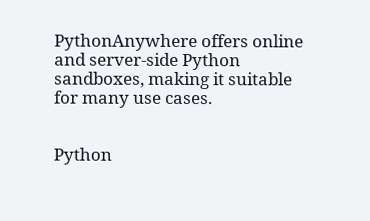PythonAnywhere offers online and server-side Python sandboxes, making it suitable for many use cases.


Python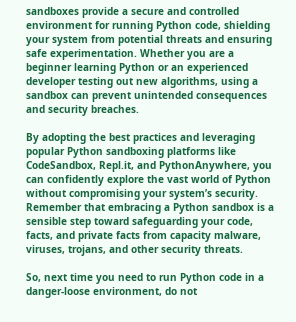sandboxes provide a secure and controlled environment for running Python code, shielding your system from potential threats and ensuring safe experimentation. Whether you are a beginner learning Python or an experienced developer testing out new algorithms, using a sandbox can prevent unintended consequences and security breaches.

By adopting the best practices and leveraging popular Python sandboxing platforms like CodeSandbox, Repl.it, and PythonAnywhere, you can confidently explore the vast world of Python without compromising your system’s security. Remember that embracing a Python sandbox is a sensible step toward safeguarding your code, facts, and private facts from capacity malware, viruses, trojans, and other security threats.

So, next time you need to run Python code in a danger-loose environment, do not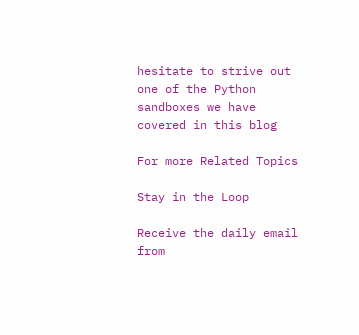hesitate to strive out one of the Python sandboxes we have covered in this blog

For more Related Topics

Stay in the Loop

Receive the daily email from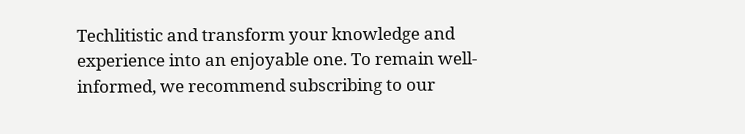Techlitistic and transform your knowledge and experience into an enjoyable one. To remain well-informed, we recommend subscribing to our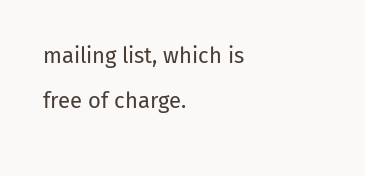mailing list, which is free of charge.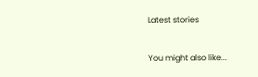Latest stories

You might also like...